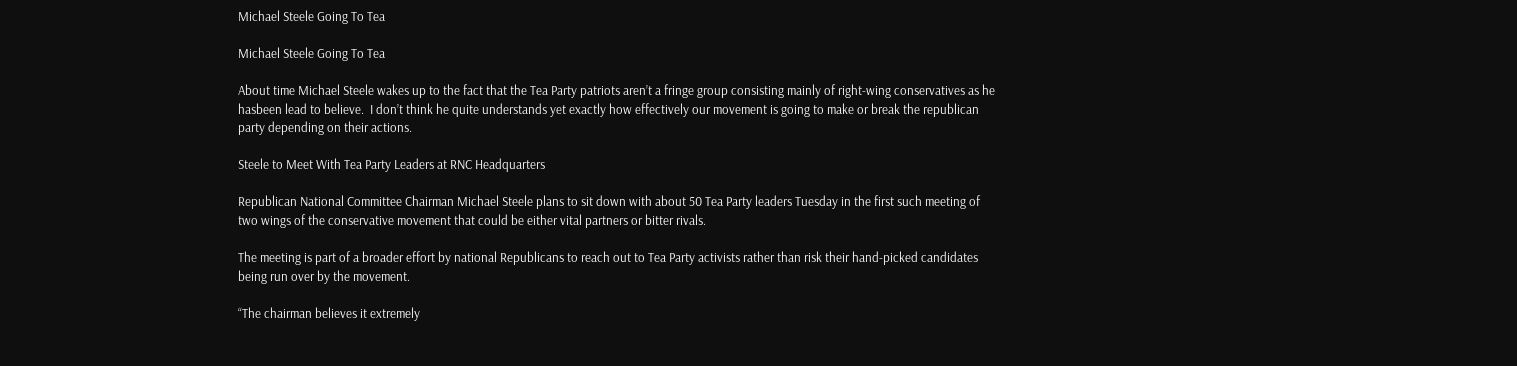Michael Steele Going To Tea

Michael Steele Going To Tea

About time Michael Steele wakes up to the fact that the Tea Party patriots aren’t a fringe group consisting mainly of right-wing conservatives as he hasbeen lead to believe.  I don’t think he quite understands yet exactly how effectively our movement is going to make or break the republican party depending on their actions.

Steele to Meet With Tea Party Leaders at RNC Headquarters

Republican National Committee Chairman Michael Steele plans to sit down with about 50 Tea Party leaders Tuesday in the first such meeting of two wings of the conservative movement that could be either vital partners or bitter rivals.

The meeting is part of a broader effort by national Republicans to reach out to Tea Party activists rather than risk their hand-picked candidates being run over by the movement.

“The chairman believes it extremely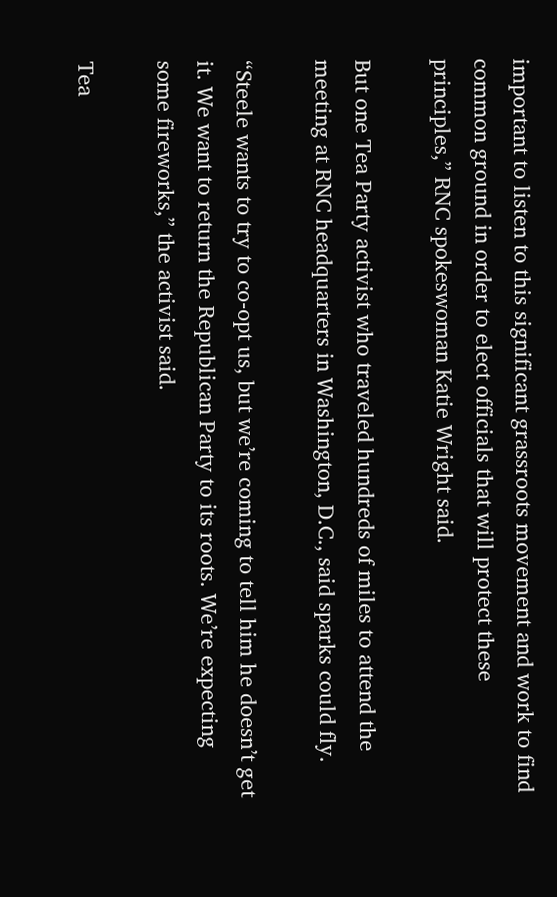important to listen to this significant grassroots movement and work to find common ground in order to elect officials that will protect these principles,” RNC spokeswoman Katie Wright said.

But one Tea Party activist who traveled hundreds of miles to attend the meeting at RNC headquarters in Washington, D.C., said sparks could fly.

“Steele wants to try to co-opt us, but we’re coming to tell him he doesn’t get it. We want to return the Republican Party to its roots. We’re expecting some fireworks,” the activist said.

Tea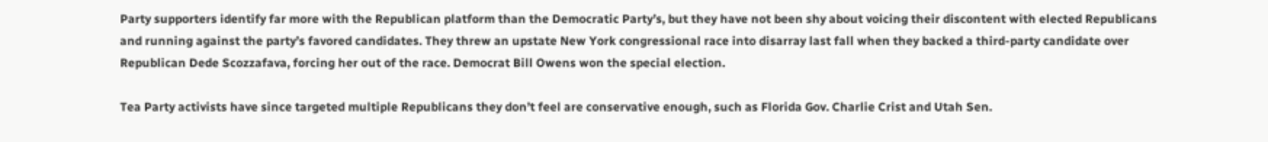Party supporters identify far more with the Republican platform than the Democratic Party’s, but they have not been shy about voicing their discontent with elected Republicans and running against the party’s favored candidates. They threw an upstate New York congressional race into disarray last fall when they backed a third-party candidate over Republican Dede Scozzafava, forcing her out of the race. Democrat Bill Owens won the special election.

Tea Party activists have since targeted multiple Republicans they don’t feel are conservative enough, such as Florida Gov. Charlie Crist and Utah Sen.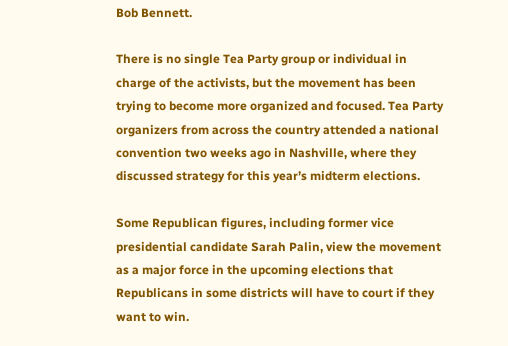Bob Bennett.

There is no single Tea Party group or individual in charge of the activists, but the movement has been trying to become more organized and focused. Tea Party organizers from across the country attended a national convention two weeks ago in Nashville, where they discussed strategy for this year’s midterm elections.

Some Republican figures, including former vice presidential candidate Sarah Palin, view the movement as a major force in the upcoming elections that Republicans in some districts will have to court if they want to win.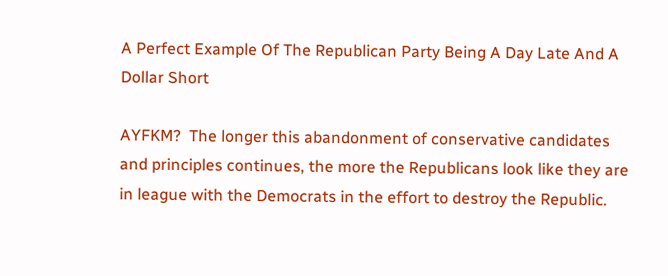A Perfect Example Of The Republican Party Being A Day Late And A Dollar Short

AYFKM?  The longer this abandonment of conservative candidates and principles continues, the more the Republicans look like they are in league with the Democrats in the effort to destroy the Republic.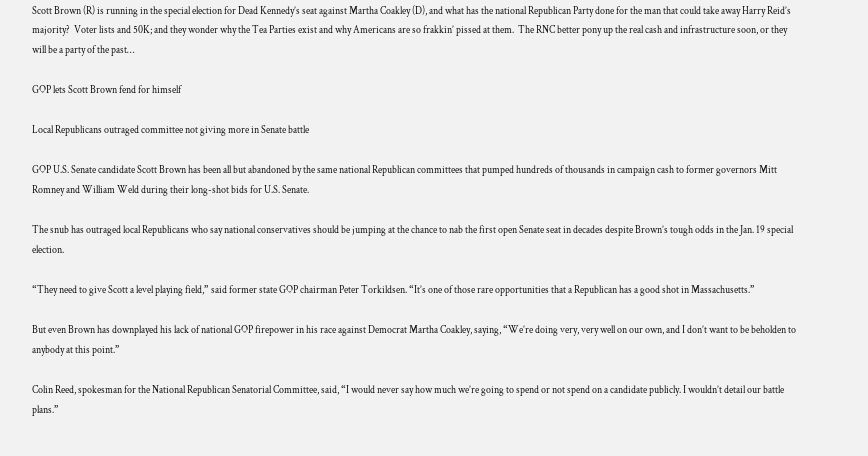Scott Brown (R) is running in the special election for Dead Kennedy’s seat against Martha Coakley (D), and what has the national Republican Party done for the man that could take away Harry Reid’s majority?  Voter lists and 50K; and they wonder why the Tea Parties exist and why Americans are so frakkin’ pissed at them.  The RNC better pony up the real cash and infrastructure soon, or they will be a party of the past…

GOP lets Scott Brown fend for himself

Local Republicans outraged committee not giving more in Senate battle

GOP U.S. Senate candidate Scott Brown has been all but abandoned by the same national Republican committees that pumped hundreds of thousands in campaign cash to former governors Mitt Romney and William Weld during their long-shot bids for U.S. Senate.

The snub has outraged local Republicans who say national conservatives should be jumping at the chance to nab the first open Senate seat in decades despite Brown’s tough odds in the Jan. 19 special election.

“They need to give Scott a level playing field,” said former state GOP chairman Peter Torkildsen. “It’s one of those rare opportunities that a Republican has a good shot in Massachusetts.”

But even Brown has downplayed his lack of national GOP firepower in his race against Democrat Martha Coakley, saying, “We’re doing very, very well on our own, and I don’t want to be beholden to anybody at this point.”

Colin Reed, spokesman for the National Republican Senatorial Committee, said, “I would never say how much we’re going to spend or not spend on a candidate publicly. I wouldn’t detail our battle plans.”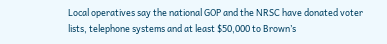Local operatives say the national GOP and the NRSC have donated voter lists, telephone systems and at least $50,000 to Brown’s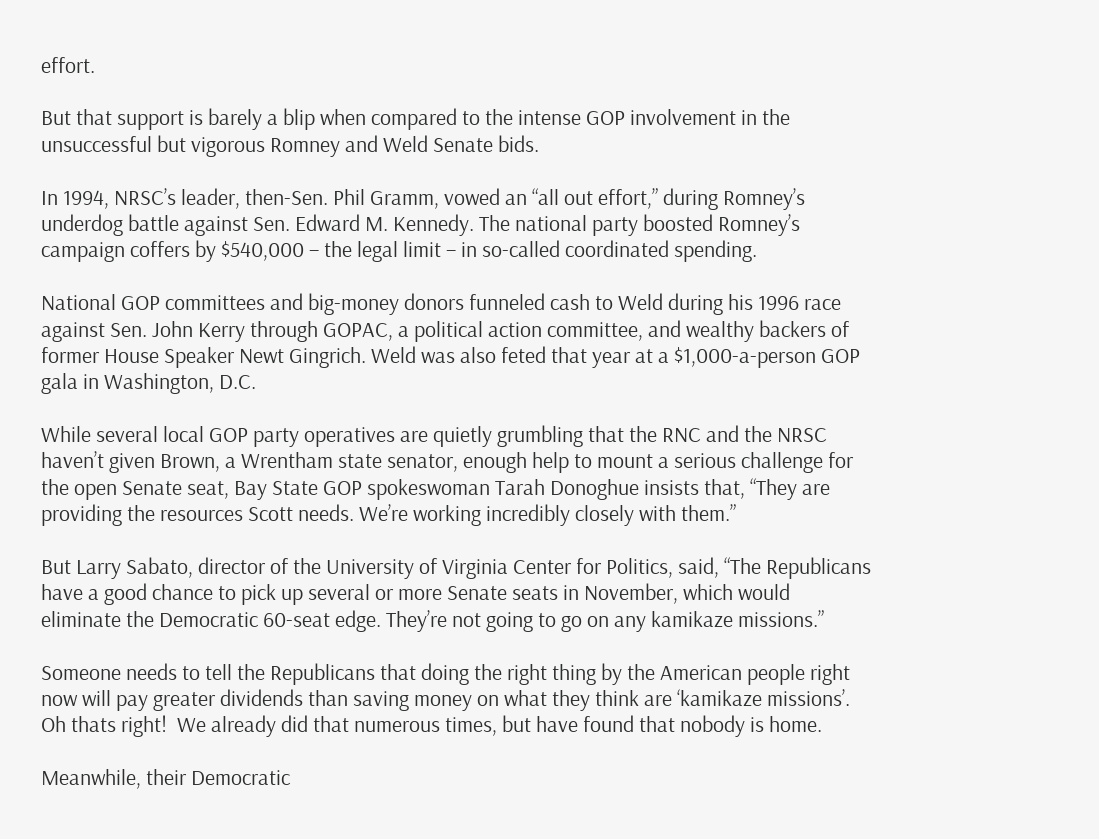effort.

But that support is barely a blip when compared to the intense GOP involvement in the unsuccessful but vigorous Romney and Weld Senate bids.

In 1994, NRSC’s leader, then-Sen. Phil Gramm, vowed an “all out effort,” during Romney’s underdog battle against Sen. Edward M. Kennedy. The national party boosted Romney’s campaign coffers by $540,000 – the legal limit – in so-called coordinated spending.

National GOP committees and big-money donors funneled cash to Weld during his 1996 race against Sen. John Kerry through GOPAC, a political action committee, and wealthy backers of former House Speaker Newt Gingrich. Weld was also feted that year at a $1,000-a-person GOP gala in Washington, D.C.

While several local GOP party operatives are quietly grumbling that the RNC and the NRSC haven’t given Brown, a Wrentham state senator, enough help to mount a serious challenge for the open Senate seat, Bay State GOP spokeswoman Tarah Donoghue insists that, “They are providing the resources Scott needs. We’re working incredibly closely with them.”

But Larry Sabato, director of the University of Virginia Center for Politics, said, “The Republicans have a good chance to pick up several or more Senate seats in November, which would eliminate the Democratic 60-seat edge. They’re not going to go on any kamikaze missions.”

Someone needs to tell the Republicans that doing the right thing by the American people right now will pay greater dividends than saving money on what they think are ‘kamikaze missions’.  Oh thats right!  We already did that numerous times, but have found that nobody is home.

Meanwhile, their Democratic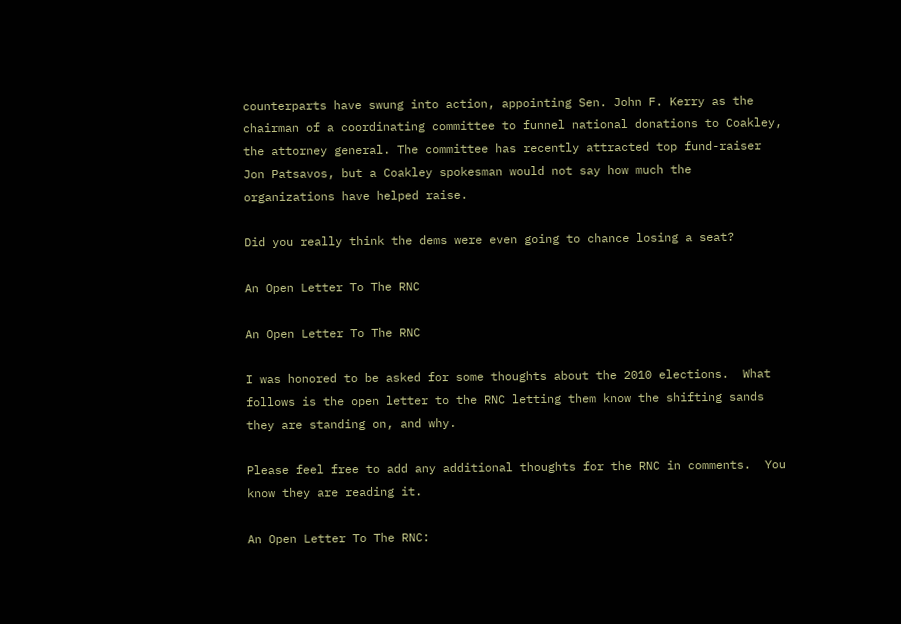counterparts have swung into action, appointing Sen. John F. Kerry as the chairman of a coordinating committee to funnel national donations to Coakley, the attorney general. The committee has recently attracted top fund-raiser Jon Patsavos, but a Coakley spokesman would not say how much the organizations have helped raise.

Did you really think the dems were even going to chance losing a seat?

An Open Letter To The RNC

An Open Letter To The RNC

I was honored to be asked for some thoughts about the 2010 elections.  What follows is the open letter to the RNC letting them know the shifting sands they are standing on, and why.

Please feel free to add any additional thoughts for the RNC in comments.  You know they are reading it.

An Open Letter To The RNC: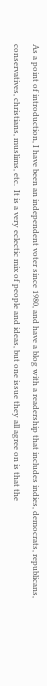As a point of introduction, I have been an independent voter since 1980, and have a blog with a readership that includes indies, democrats, republicans, conservatives, christians, muslims, etc.  It is a very eclectic mix of people and ideas, but one issue they all agree on is that the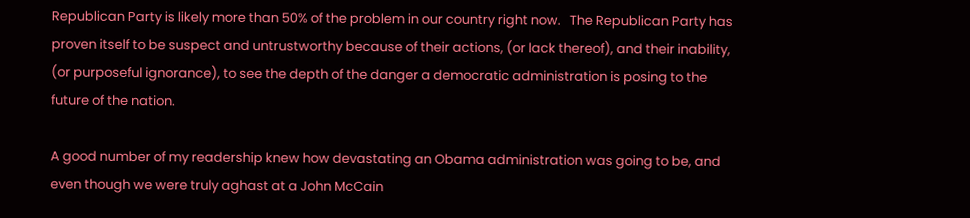Republican Party is likely more than 50% of the problem in our country right now.   The Republican Party has proven itself to be suspect and untrustworthy because of their actions, (or lack thereof), and their inability, (or purposeful ignorance), to see the depth of the danger a democratic administration is posing to the future of the nation.

A good number of my readership knew how devastating an Obama administration was going to be, and even though we were truly aghast at a John McCain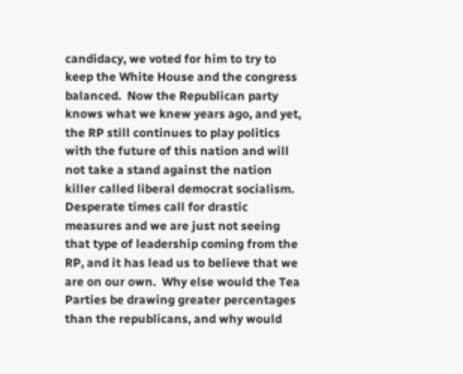candidacy, we voted for him to try to keep the White House and the congress balanced.  Now the Republican party knows what we knew years ago, and yet, the RP still continues to play politics with the future of this nation and will not take a stand against the nation killer called liberal democrat socialism.  Desperate times call for drastic measures and we are just not seeing that type of leadership coming from the RP, and it has lead us to believe that we are on our own.  Why else would the Tea Parties be drawing greater percentages than the republicans, and why would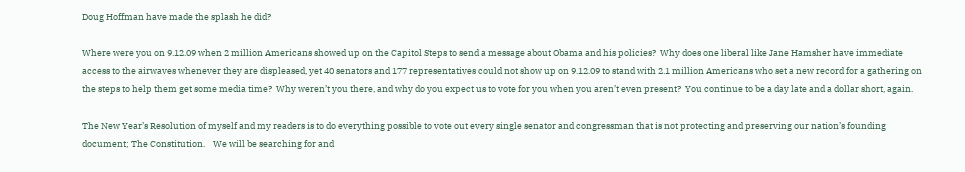Doug Hoffman have made the splash he did?

Where were you on 9.12.09 when 2 million Americans showed up on the Capitol Steps to send a message about Obama and his policies?  Why does one liberal like Jane Hamsher have immediate access to the airwaves whenever they are displeased, yet 40 senators and 177 representatives could not show up on 9.12.09 to stand with 2.1 million Americans who set a new record for a gathering on the steps to help them get some media time?  Why weren’t you there, and why do you expect us to vote for you when you aren’t even present?  You continue to be a day late and a dollar short, again.

The New Year’s Resolution of myself and my readers is to do everything possible to vote out every single senator and congressman that is not protecting and preserving our nation’s founding document; The Constitution.    We will be searching for and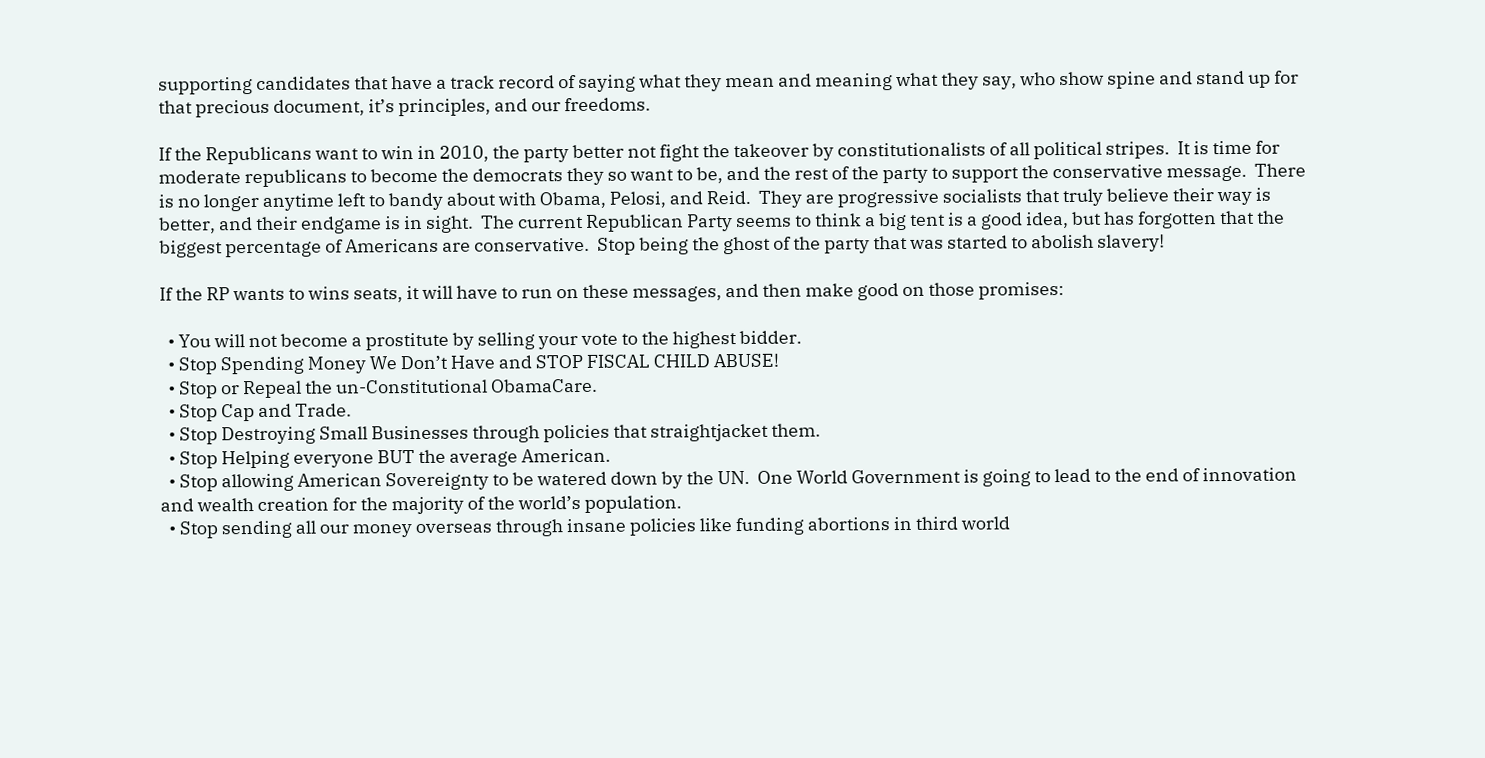supporting candidates that have a track record of saying what they mean and meaning what they say, who show spine and stand up for that precious document, it’s principles, and our freedoms.

If the Republicans want to win in 2010, the party better not fight the takeover by constitutionalists of all political stripes.  It is time for moderate republicans to become the democrats they so want to be, and the rest of the party to support the conservative message.  There is no longer anytime left to bandy about with Obama, Pelosi, and Reid.  They are progressive socialists that truly believe their way is better, and their endgame is in sight.  The current Republican Party seems to think a big tent is a good idea, but has forgotten that the biggest percentage of Americans are conservative.  Stop being the ghost of the party that was started to abolish slavery!

If the RP wants to wins seats, it will have to run on these messages, and then make good on those promises:

  • You will not become a prostitute by selling your vote to the highest bidder.
  • Stop Spending Money We Don’t Have and STOP FISCAL CHILD ABUSE!
  • Stop or Repeal the un-Constitutional ObamaCare.
  • Stop Cap and Trade.
  • Stop Destroying Small Businesses through policies that straightjacket them.
  • Stop Helping everyone BUT the average American.
  • Stop allowing American Sovereignty to be watered down by the UN.  One World Government is going to lead to the end of innovation and wealth creation for the majority of the world’s population.
  • Stop sending all our money overseas through insane policies like funding abortions in third world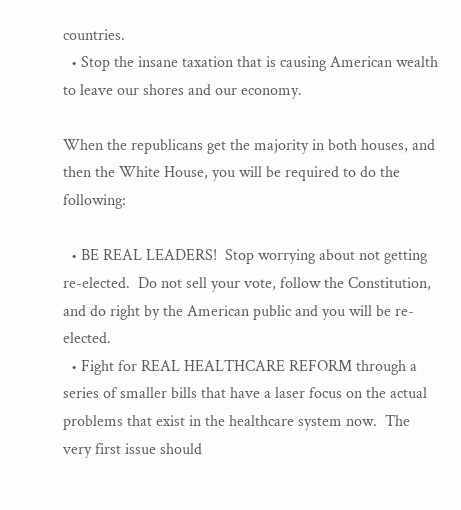countries.
  • Stop the insane taxation that is causing American wealth to leave our shores and our economy.

When the republicans get the majority in both houses, and then the White House, you will be required to do the following:

  • BE REAL LEADERS!  Stop worrying about not getting re-elected.  Do not sell your vote, follow the Constitution, and do right by the American public and you will be re-elected.
  • Fight for REAL HEALTHCARE REFORM through a series of smaller bills that have a laser focus on the actual problems that exist in the healthcare system now.  The very first issue should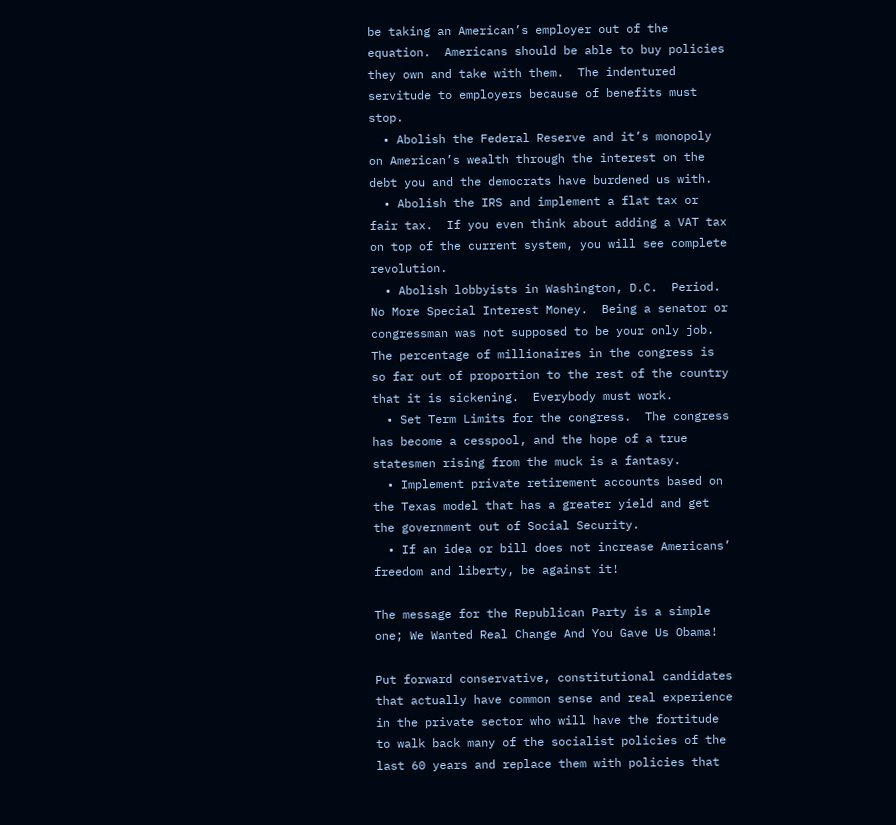be taking an American’s employer out of the equation.  Americans should be able to buy policies they own and take with them.  The indentured servitude to employers because of benefits must stop.
  • Abolish the Federal Reserve and it’s monopoly on American’s wealth through the interest on the debt you and the democrats have burdened us with.
  • Abolish the IRS and implement a flat tax or fair tax.  If you even think about adding a VAT tax on top of the current system, you will see complete revolution.
  • Abolish lobbyists in Washington, D.C.  Period.  No More Special Interest Money.  Being a senator or congressman was not supposed to be your only job.  The percentage of millionaires in the congress is so far out of proportion to the rest of the country that it is sickening.  Everybody must work.
  • Set Term Limits for the congress.  The congress has become a cesspool, and the hope of a true statesmen rising from the muck is a fantasy.
  • Implement private retirement accounts based on the Texas model that has a greater yield and get the government out of Social Security.
  • If an idea or bill does not increase Americans’ freedom and liberty, be against it!

The message for the Republican Party is a simple one; We Wanted Real Change And You Gave Us Obama!

Put forward conservative, constitutional candidates that actually have common sense and real experience in the private sector who will have the fortitude to walk back many of the socialist policies of the last 60 years and replace them with policies that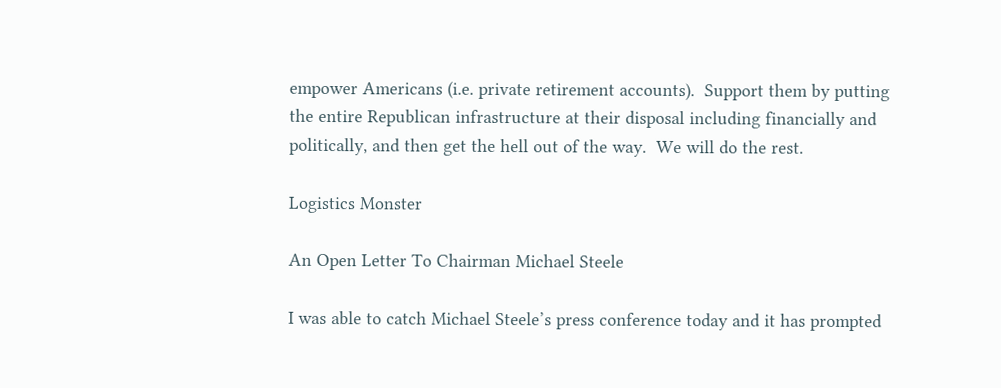empower Americans (i.e. private retirement accounts).  Support them by putting the entire Republican infrastructure at their disposal including financially and politically, and then get the hell out of the way.  We will do the rest.

Logistics Monster

An Open Letter To Chairman Michael Steele

I was able to catch Michael Steele’s press conference today and it has prompted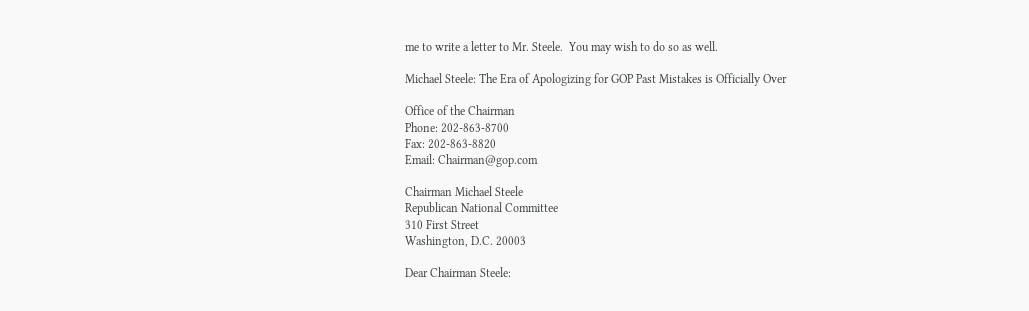me to write a letter to Mr. Steele.  You may wish to do so as well.

Michael Steele: The Era of Apologizing for GOP Past Mistakes is Officially Over

Office of the Chairman
Phone: 202-863-8700
Fax: 202-863-8820
Email: Chairman@gop.com

Chairman Michael Steele
Republican National Committee
310 First Street
Washington, D.C. 20003

Dear Chairman Steele: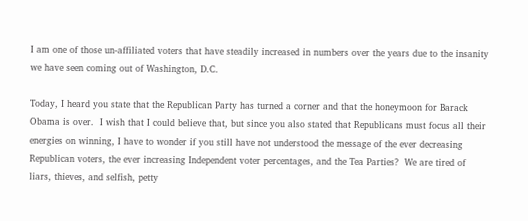I am one of those un-affiliated voters that have steadily increased in numbers over the years due to the insanity we have seen coming out of Washington, D.C.

Today, I heard you state that the Republican Party has turned a corner and that the honeymoon for Barack Obama is over.  I wish that I could believe that, but since you also stated that Republicans must focus all their energies on winning, I have to wonder if you still have not understood the message of the ever decreasing Republican voters, the ever increasing Independent voter percentages, and the Tea Parties?  We are tired of liars, thieves, and selfish, petty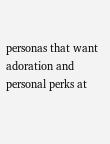personas that want adoration and personal perks at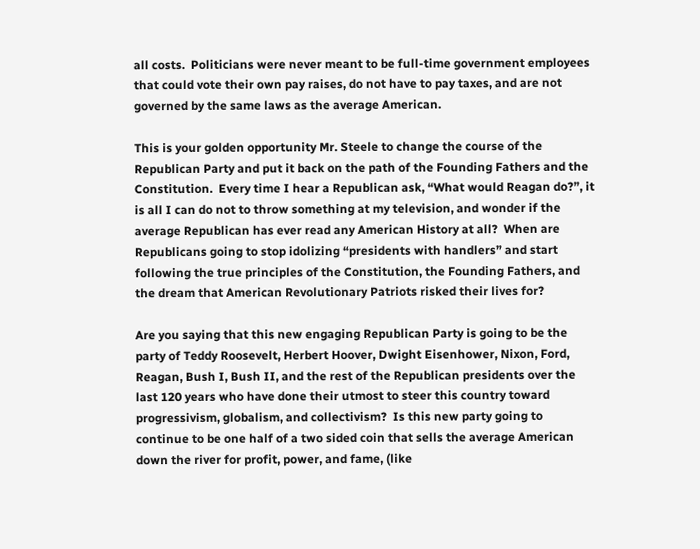all costs.  Politicians were never meant to be full-time government employees that could vote their own pay raises, do not have to pay taxes, and are not governed by the same laws as the average American.

This is your golden opportunity Mr. Steele to change the course of the Republican Party and put it back on the path of the Founding Fathers and the Constitution.  Every time I hear a Republican ask, “What would Reagan do?”, it is all I can do not to throw something at my television, and wonder if the average Republican has ever read any American History at all?  When are Republicans going to stop idolizing “presidents with handlers” and start following the true principles of the Constitution, the Founding Fathers, and the dream that American Revolutionary Patriots risked their lives for?

Are you saying that this new engaging Republican Party is going to be the party of Teddy Roosevelt, Herbert Hoover, Dwight Eisenhower, Nixon, Ford, Reagan, Bush I, Bush II, and the rest of the Republican presidents over the last 120 years who have done their utmost to steer this country toward progressivism, globalism, and collectivism?  Is this new party going to continue to be one half of a two sided coin that sells the average American down the river for profit, power, and fame, (like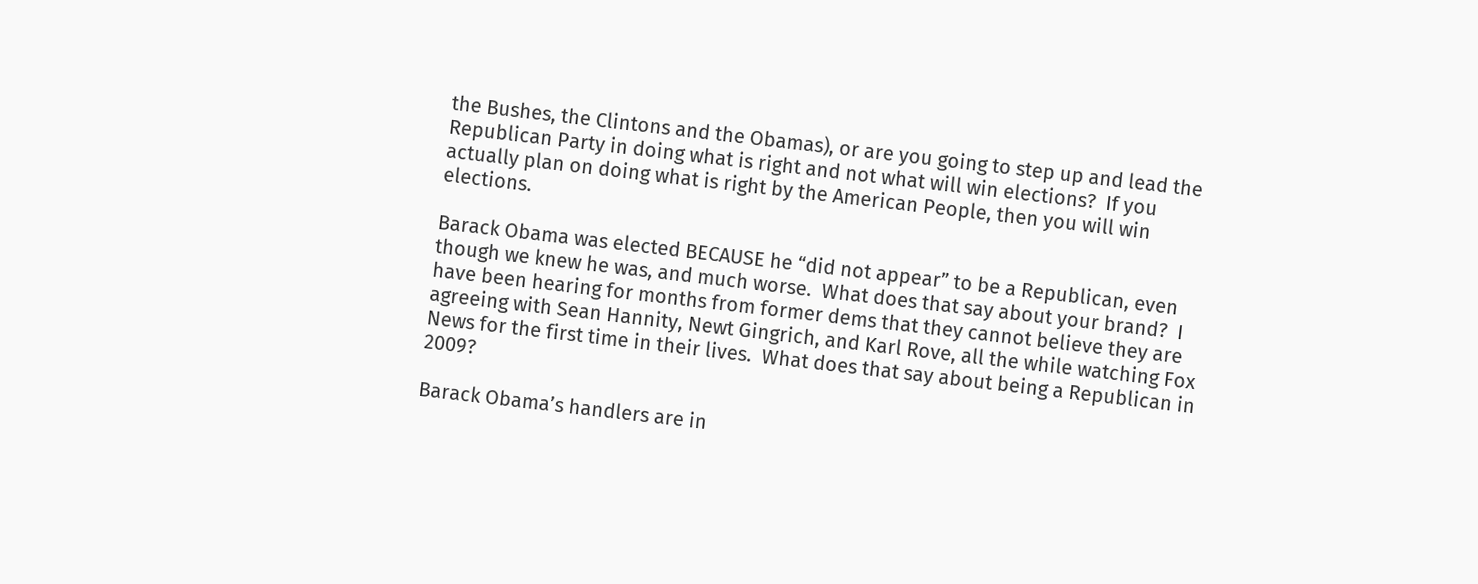the Bushes, the Clintons and the Obamas), or are you going to step up and lead the Republican Party in doing what is right and not what will win elections?  If you actually plan on doing what is right by the American People, then you will win elections.

Barack Obama was elected BECAUSE he “did not appear” to be a Republican, even though we knew he was, and much worse.  What does that say about your brand?  I have been hearing for months from former dems that they cannot believe they are agreeing with Sean Hannity, Newt Gingrich, and Karl Rove, all the while watching Fox News for the first time in their lives.  What does that say about being a Republican in 2009?

Barack Obama’s handlers are in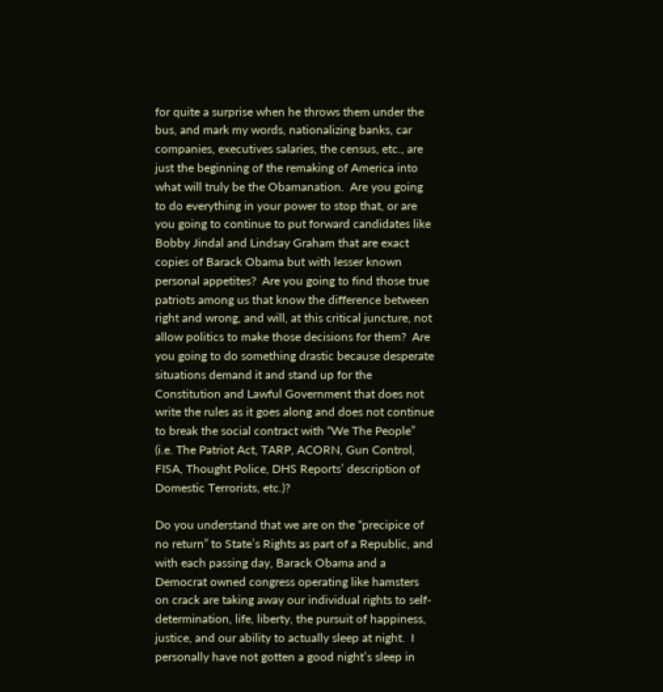for quite a surprise when he throws them under the bus, and mark my words, nationalizing banks, car companies, executives salaries, the census, etc., are just the beginning of the remaking of America into what will truly be the Obamanation.  Are you going to do everything in your power to stop that, or are you going to continue to put forward candidates like Bobby Jindal and Lindsay Graham that are exact copies of Barack Obama but with lesser known personal appetites?  Are you going to find those true patriots among us that know the difference between right and wrong, and will, at this critical juncture, not allow politics to make those decisions for them?  Are you going to do something drastic because desperate situations demand it and stand up for the Constitution and Lawful Government that does not write the rules as it goes along and does not continue to break the social contract with “We The People” (i.e. The Patriot Act, TARP, ACORN, Gun Control, FISA, Thought Police, DHS Reports’ description of Domestic Terrorists, etc.)?

Do you understand that we are on the “precipice of no return” to State’s Rights as part of a Republic, and with each passing day, Barack Obama and a Democrat owned congress operating like hamsters on crack are taking away our individual rights to self-determination, life, liberty, the pursuit of happiness, justice, and our ability to actually sleep at night.  I personally have not gotten a good night’s sleep in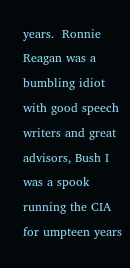years.  Ronnie Reagan was a bumbling idiot with good speech writers and great advisors, Bush I was a spook running the CIA for umpteen years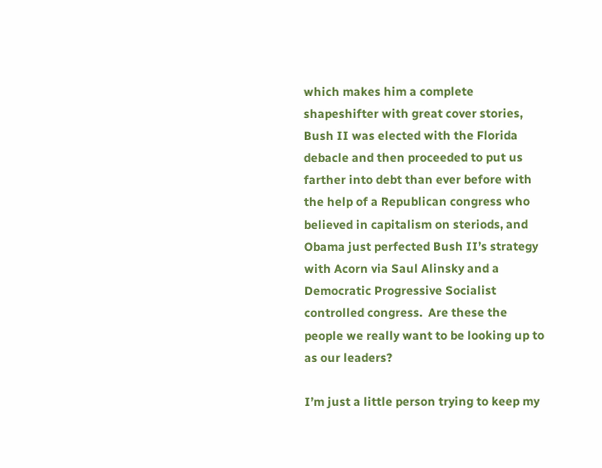which makes him a complete shapeshifter with great cover stories, Bush II was elected with the Florida debacle and then proceeded to put us farther into debt than ever before with the help of a Republican congress who believed in capitalism on steriods, and Obama just perfected Bush II’s strategy with Acorn via Saul Alinsky and a Democratic Progressive Socialist controlled congress.  Are these the people we really want to be looking up to as our leaders?

I’m just a little person trying to keep my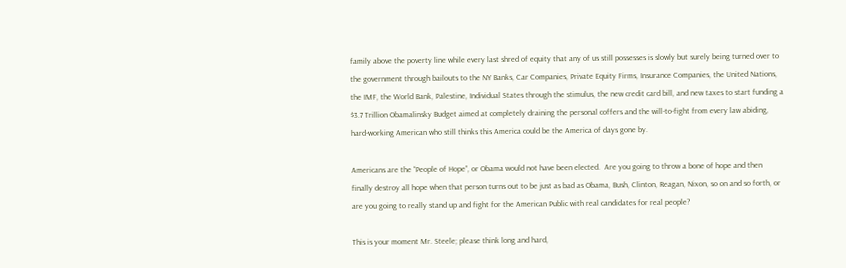family above the poverty line while every last shred of equity that any of us still possesses is slowly but surely being turned over to the government through bailouts to the NY Banks, Car Companies, Private Equity Firms, Insurance Companies, the United Nations, the IMF, the World Bank, Palestine, Individual States through the stimulus, the new credit card bill, and new taxes to start funding a $3.7 Trillion Obamalinsky Budget aimed at completely draining the personal coffers and the will-to-fight from every law abiding, hard-working American who still thinks this America could be the America of days gone by.

Americans are the “People of Hope”, or Obama would not have been elected.  Are you going to throw a bone of hope and then finally destroy all hope when that person turns out to be just as bad as Obama, Bush, Clinton, Reagan, Nixon, so on and so forth, or are you going to really stand up and fight for the American Public with real candidates for real people?

This is your moment Mr. Steele; please think long and hard,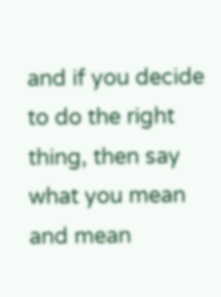and if you decide to do the right thing, then say what you mean and mean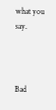what you say.



Bad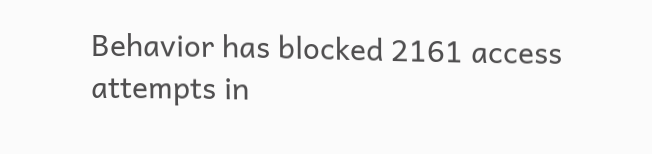Behavior has blocked 2161 access attempts in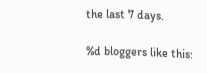the last 7 days.

%d bloggers like this: